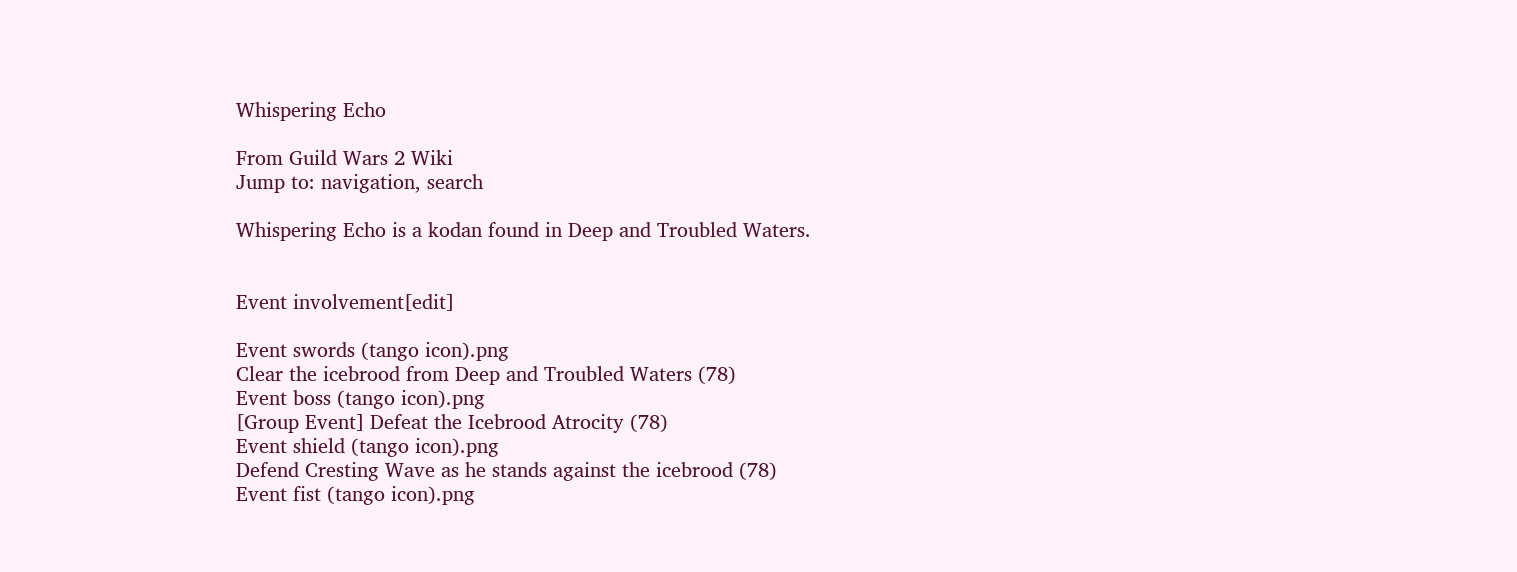Whispering Echo

From Guild Wars 2 Wiki
Jump to: navigation, search

Whispering Echo is a kodan found in Deep and Troubled Waters.


Event involvement[edit]

Event swords (tango icon).png
Clear the icebrood from Deep and Troubled Waters (78)
Event boss (tango icon).png
[Group Event] Defeat the Icebrood Atrocity (78)
Event shield (tango icon).png
Defend Cresting Wave as he stands against the icebrood (78)
Event fist (tango icon).png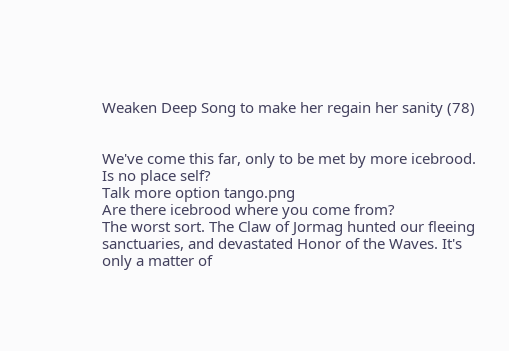Weaken Deep Song to make her regain her sanity (78)


We've come this far, only to be met by more icebrood. Is no place self?
Talk more option tango.png
Are there icebrood where you come from?
The worst sort. The Claw of Jormag hunted our fleeing sanctuaries, and devastated Honor of the Waves. It's only a matter of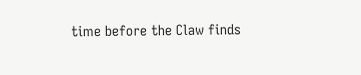time before the Claw finds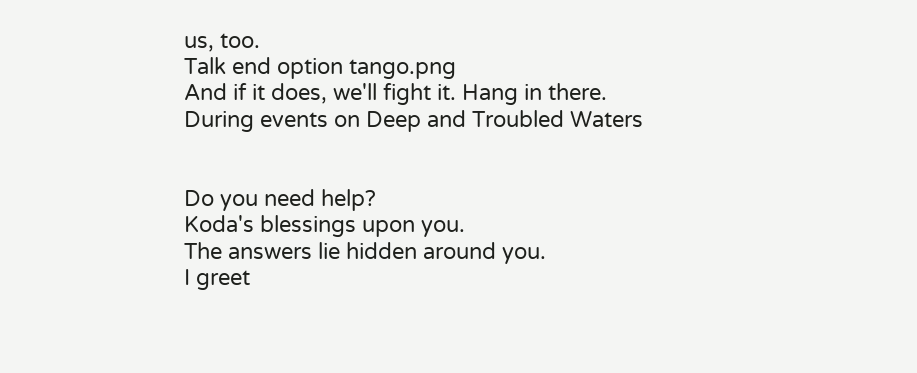us, too.
Talk end option tango.png
And if it does, we'll fight it. Hang in there.
During events on Deep and Troubled Waters


Do you need help?
Koda's blessings upon you.
The answers lie hidden around you.
I greet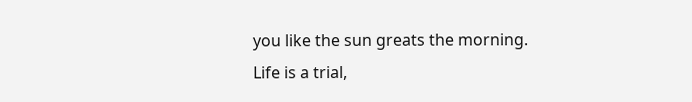you like the sun greats the morning.
Life is a trial,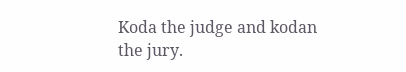Koda the judge and kodan the jury.